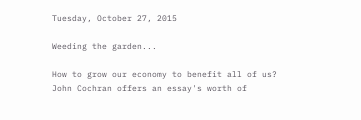Tuesday, October 27, 2015

Weeding the garden...

How to grow our economy to benefit all of us?   John Cochran offers an essay's worth of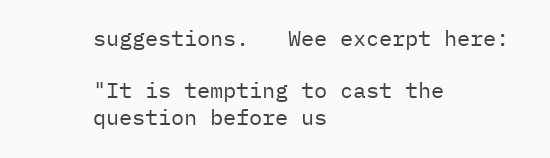suggestions.   Wee excerpt here:

"It is tempting to cast the question before us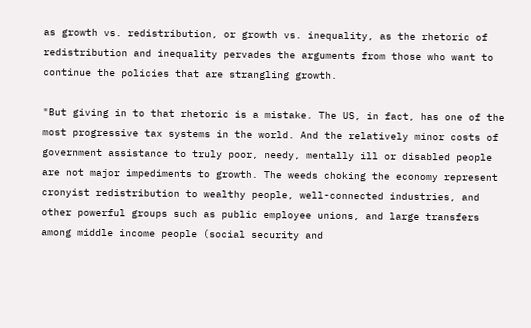as growth vs. redistribution, or growth vs. inequality, as the rhetoric of redistribution and inequality pervades the arguments from those who want to continue the policies that are strangling growth.

"But giving in to that rhetoric is a mistake. The US, in fact, has one of the most progressive tax systems in the world. And the relatively minor costs of government assistance to truly poor, needy, mentally ill or disabled people are not major impediments to growth. The weeds choking the economy represent cronyist redistribution to wealthy people, well-connected industries, and other powerful groups such as public employee unions, and large transfers among middle income people (social security and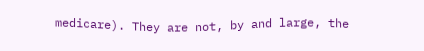medicare). They are not, by and large, the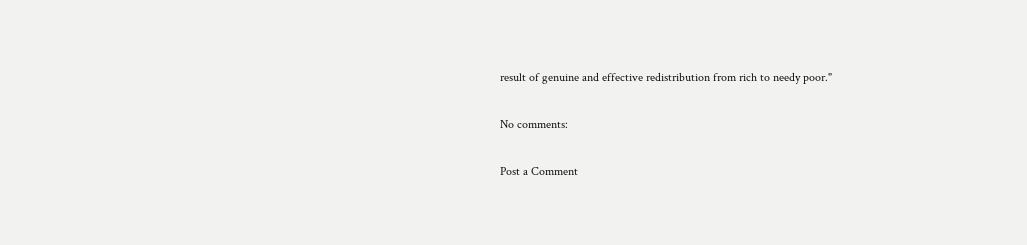result of genuine and effective redistribution from rich to needy poor."

No comments:

Post a Comment